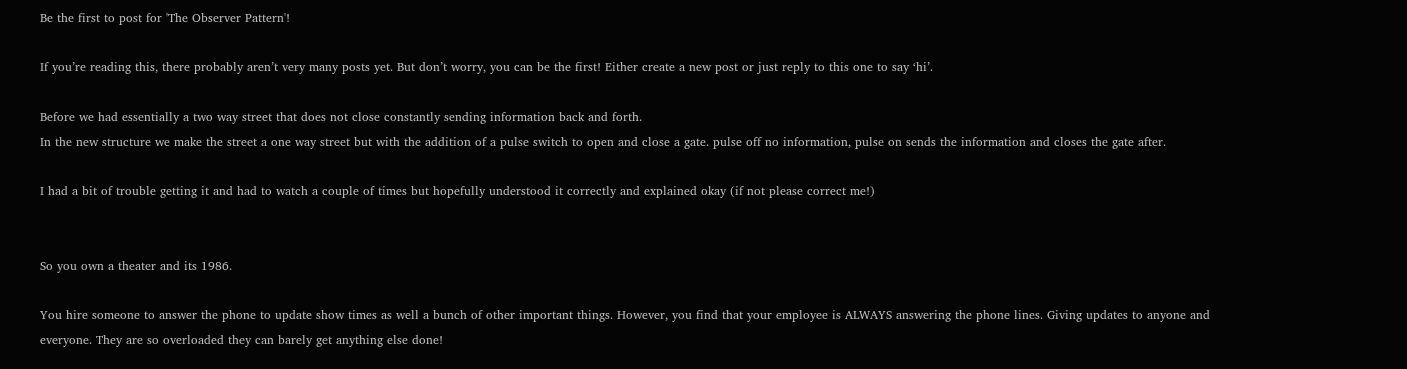Be the first to post for 'The Observer Pattern'!

If you’re reading this, there probably aren’t very many posts yet. But don’t worry, you can be the first! Either create a new post or just reply to this one to say ‘hi’.

Before we had essentially a two way street that does not close constantly sending information back and forth.
In the new structure we make the street a one way street but with the addition of a pulse switch to open and close a gate. pulse off no information, pulse on sends the information and closes the gate after.

I had a bit of trouble getting it and had to watch a couple of times but hopefully understood it correctly and explained okay (if not please correct me!)


So you own a theater and its 1986.

You hire someone to answer the phone to update show times as well a bunch of other important things. However, you find that your employee is ALWAYS answering the phone lines. Giving updates to anyone and everyone. They are so overloaded they can barely get anything else done!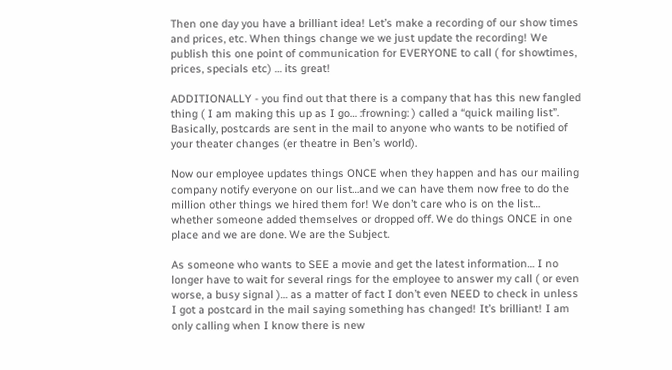Then one day you have a brilliant idea! Let’s make a recording of our show times and prices, etc. When things change we we just update the recording! We publish this one point of communication for EVERYONE to call ( for showtimes, prices, specials etc) … its great!

ADDITIONALLY - you find out that there is a company that has this new fangled thing ( I am making this up as I go… :frowning: ) called a “quick mailing list”. Basically, postcards are sent in the mail to anyone who wants to be notified of your theater changes (er theatre in Ben’s world).

Now our employee updates things ONCE when they happen and has our mailing company notify everyone on our list…and we can have them now free to do the million other things we hired them for! We don’t care who is on the list… whether someone added themselves or dropped off. We do things ONCE in one place and we are done. We are the Subject.

As someone who wants to SEE a movie and get the latest information… I no longer have to wait for several rings for the employee to answer my call ( or even worse, a busy signal )… as a matter of fact I don’t even NEED to check in unless I got a postcard in the mail saying something has changed! It’s brilliant! I am only calling when I know there is new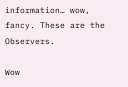information… wow, fancy. These are the Observers.

Wow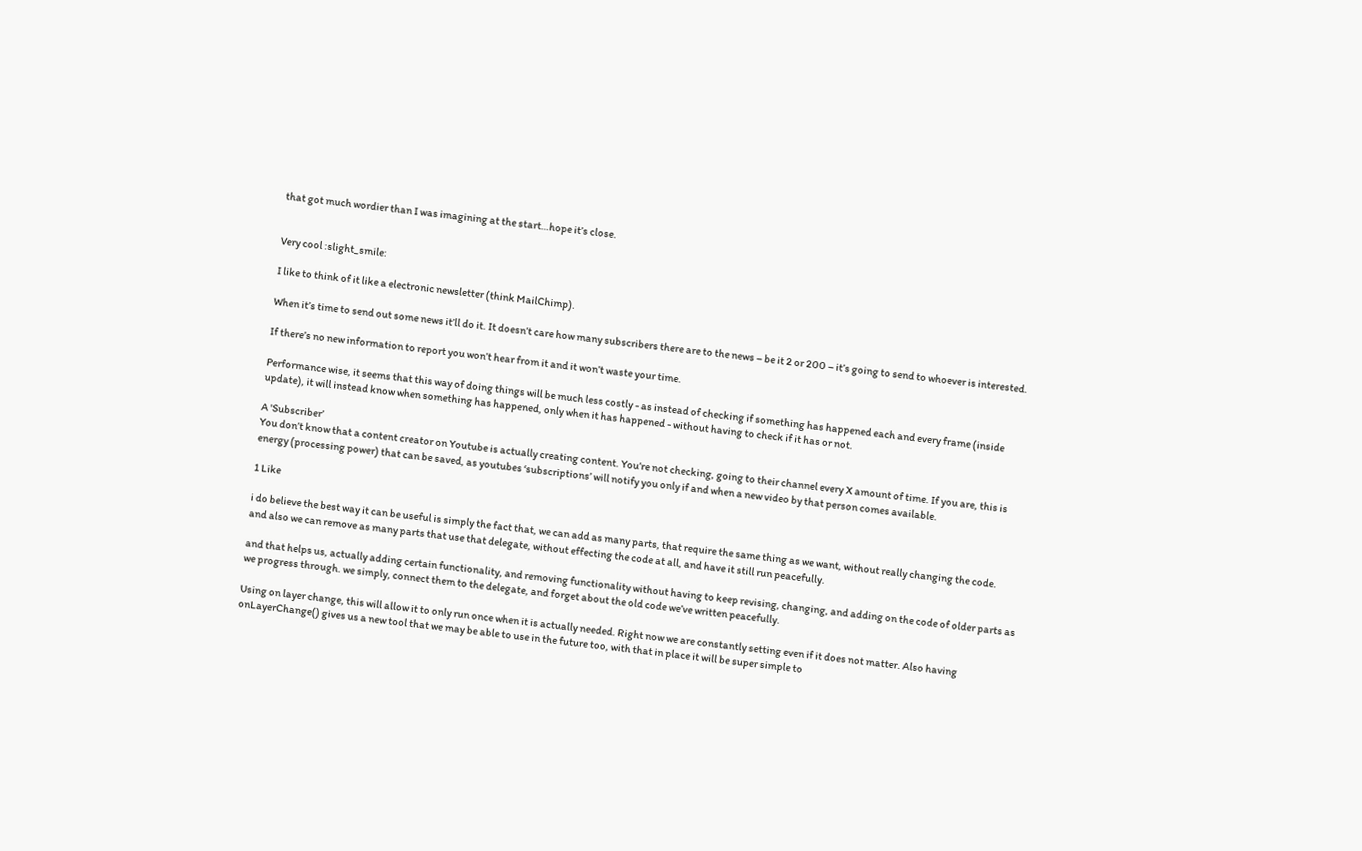that got much wordier than I was imagining at the start…hope it’s close.


Very cool :slight_smile:

I like to think of it like a electronic newsletter (think MailChimp).

When it’s time to send out some news it’ll do it. It doesn’t care how many subscribers there are to the news – be it 2 or 200 – it’s going to send to whoever is interested.

If there’s no new information to report you won’t hear from it and it won’t waste your time.

Performance wise, it seems that this way of doing things will be much less costly - as instead of checking if something has happened each and every frame (inside update), it will instead know when something has happened, only when it has happened - without having to check if it has or not.

A 'Subscriber’
You don’t know that a content creator on Youtube is actually creating content. You’re not checking, going to their channel every X amount of time. If you are, this is energy (processing power) that can be saved, as youtubes ‘subscriptions’ will notify you only if and when a new video by that person comes available.

1 Like

i do believe the best way it can be useful is simply the fact that, we can add as many parts, that require the same thing as we want, without really changing the code.
and also we can remove as many parts that use that delegate, without effecting the code at all, and have it still run peacefully.

and that helps us, actually adding certain functionality, and removing functionality without having to keep revising, changing, and adding on the code of older parts as we progress through. we simply, connect them to the delegate, and forget about the old code we’ve written peacefully.

Using on layer change, this will allow it to only run once when it is actually needed. Right now we are constantly setting even if it does not matter. Also having onLayerChange() gives us a new tool that we may be able to use in the future too, with that in place it will be super simple to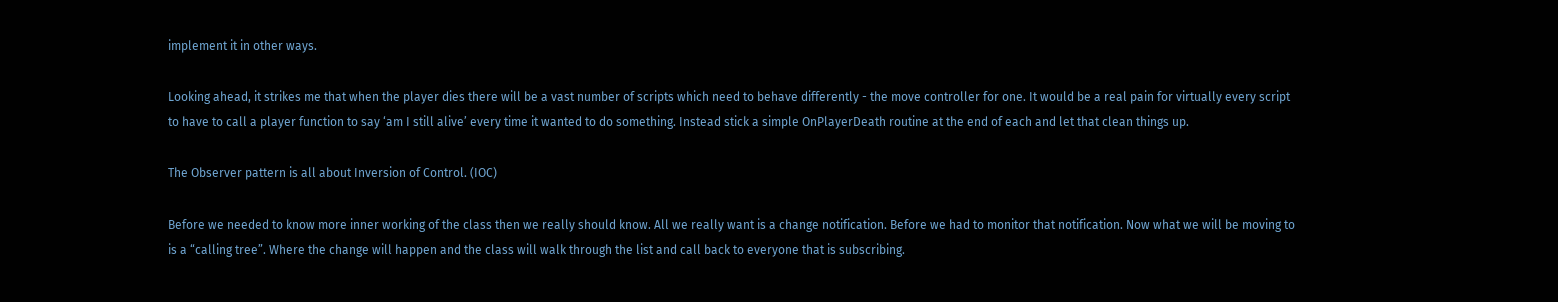implement it in other ways.

Looking ahead, it strikes me that when the player dies there will be a vast number of scripts which need to behave differently - the move controller for one. It would be a real pain for virtually every script to have to call a player function to say ‘am I still alive’ every time it wanted to do something. Instead stick a simple OnPlayerDeath routine at the end of each and let that clean things up.

The Observer pattern is all about Inversion of Control. (IOC)

Before we needed to know more inner working of the class then we really should know. All we really want is a change notification. Before we had to monitor that notification. Now what we will be moving to is a “calling tree”. Where the change will happen and the class will walk through the list and call back to everyone that is subscribing.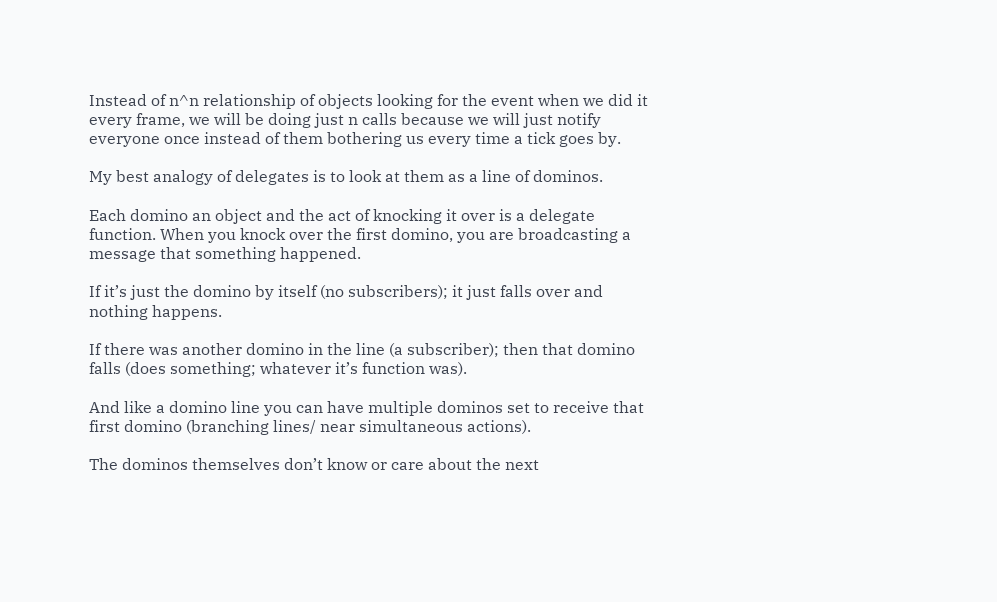Instead of n^n relationship of objects looking for the event when we did it every frame, we will be doing just n calls because we will just notify everyone once instead of them bothering us every time a tick goes by.

My best analogy of delegates is to look at them as a line of dominos.

Each domino an object and the act of knocking it over is a delegate function. When you knock over the first domino, you are broadcasting a message that something happened.

If it’s just the domino by itself (no subscribers); it just falls over and nothing happens.

If there was another domino in the line (a subscriber); then that domino falls (does something; whatever it’s function was).

And like a domino line you can have multiple dominos set to receive that first domino (branching lines/ near simultaneous actions).

The dominos themselves don’t know or care about the next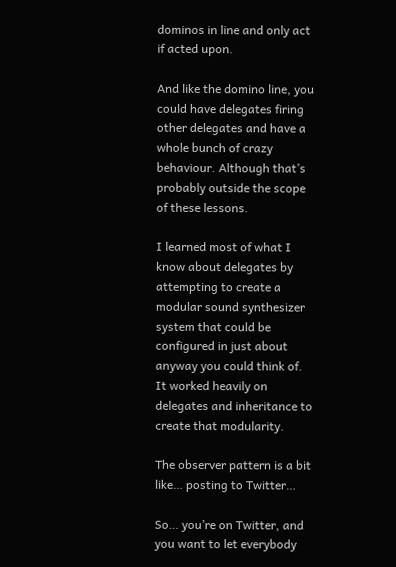dominos in line and only act if acted upon.

And like the domino line, you could have delegates firing other delegates and have a whole bunch of crazy behaviour. Although that’s probably outside the scope of these lessons.

I learned most of what I know about delegates by attempting to create a modular sound synthesizer system that could be configured in just about anyway you could think of. It worked heavily on delegates and inheritance to create that modularity.

The observer pattern is a bit like… posting to Twitter…

So… you’re on Twitter, and you want to let everybody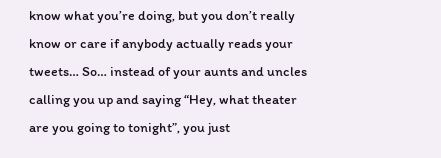know what you’re doing, but you don’t really know or care if anybody actually reads your tweets… So… instead of your aunts and uncles calling you up and saying “Hey, what theater are you going to tonight”, you just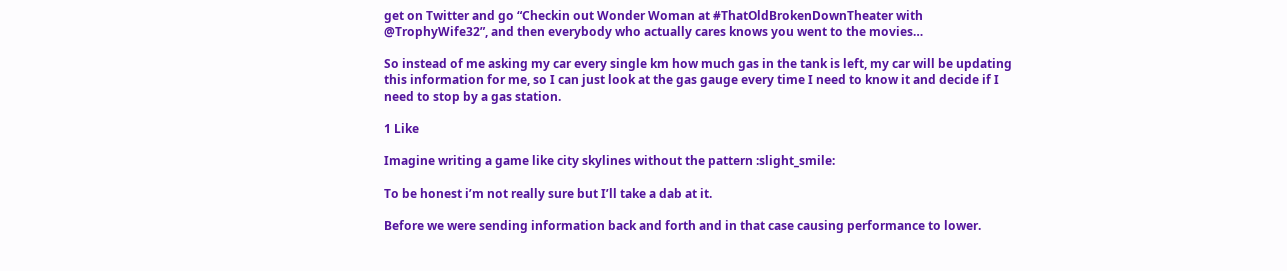get on Twitter and go “Checkin out Wonder Woman at #ThatOldBrokenDownTheater with @TrophyWife32”, and then everybody who actually cares knows you went to the movies…

So instead of me asking my car every single km how much gas in the tank is left, my car will be updating this information for me, so I can just look at the gas gauge every time I need to know it and decide if I need to stop by a gas station.

1 Like

Imagine writing a game like city skylines without the pattern :slight_smile:

To be honest i’m not really sure but I’ll take a dab at it.

Before we were sending information back and forth and in that case causing performance to lower.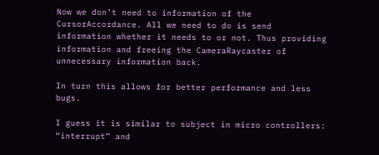Now we don’t need to information of the CursorAccordance. All we need to do is send information whether it needs to or not. Thus providing information and freeing the CameraRaycaster of unnecessary information back.

In turn this allows for better performance and less bugs.

I guess it is similar to subject in micro controllers: “interrupt” and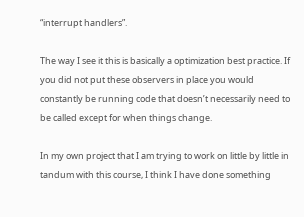“interrupt handlers”.

The way I see it this is basically a optimization best practice. If you did not put these observers in place you would constantly be running code that doesn’t necessarily need to be called except for when things change.

In my own project that I am trying to work on little by little in tandum with this course, I think I have done something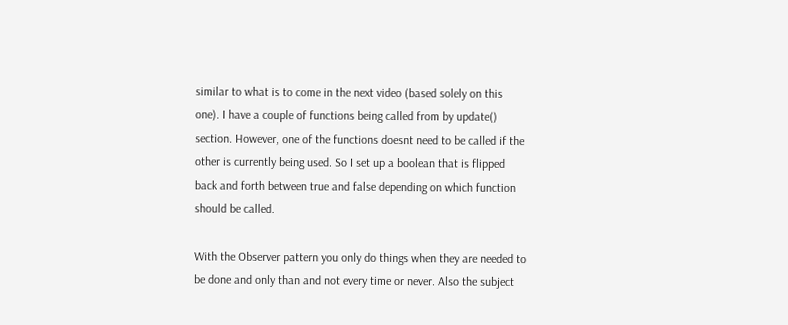similar to what is to come in the next video (based solely on this one). I have a couple of functions being called from by update() section. However, one of the functions doesnt need to be called if the other is currently being used. So I set up a boolean that is flipped back and forth between true and false depending on which function should be called.

With the Observer pattern you only do things when they are needed to be done and only than and not every time or never. Also the subject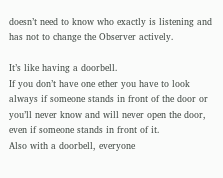doesn’t need to know who exactly is listening and has not to change the Observer actively.

It’s like having a doorbell.
If you don’t have one ether you have to look always if someone stands in front of the door or you’ll never know and will never open the door, even if someone stands in front of it.
Also with a doorbell, everyone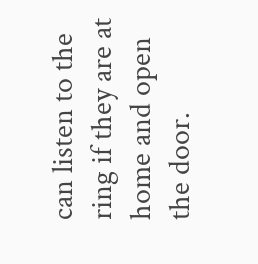can listen to the ring if they are at home and open the door.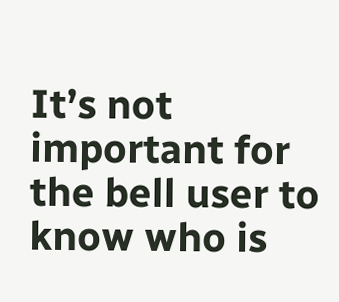It’s not important for the bell user to know who is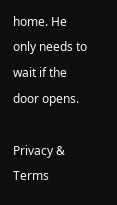home. He only needs to wait if the door opens.

Privacy & Terms